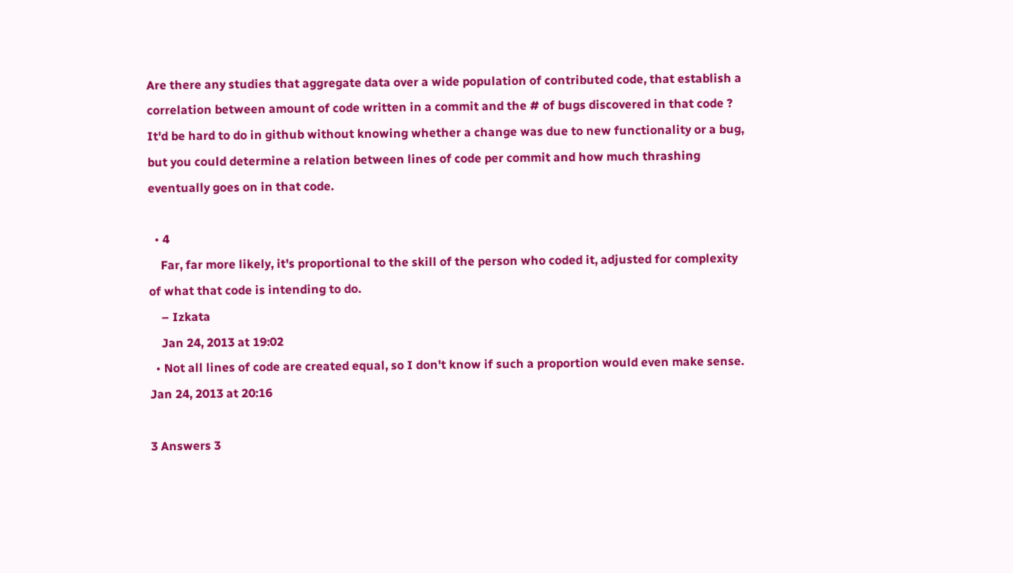Are there any studies that aggregate data over a wide population of contributed code, that establish a correlation between amount of code written in a commit and the # of bugs discovered in that code ? It'd be hard to do in github without knowing whether a change was due to new functionality or a bug, but you could determine a relation between lines of code per commit and how much thrashing eventually goes on in that code.

  • 4
    Far, far more likely, it's proportional to the skill of the person who coded it, adjusted for complexity of what that code is intending to do.
    – Izkata
    Jan 24, 2013 at 19:02
  • Not all lines of code are created equal, so I don't know if such a proportion would even make sense. Jan 24, 2013 at 20:16

3 Answers 3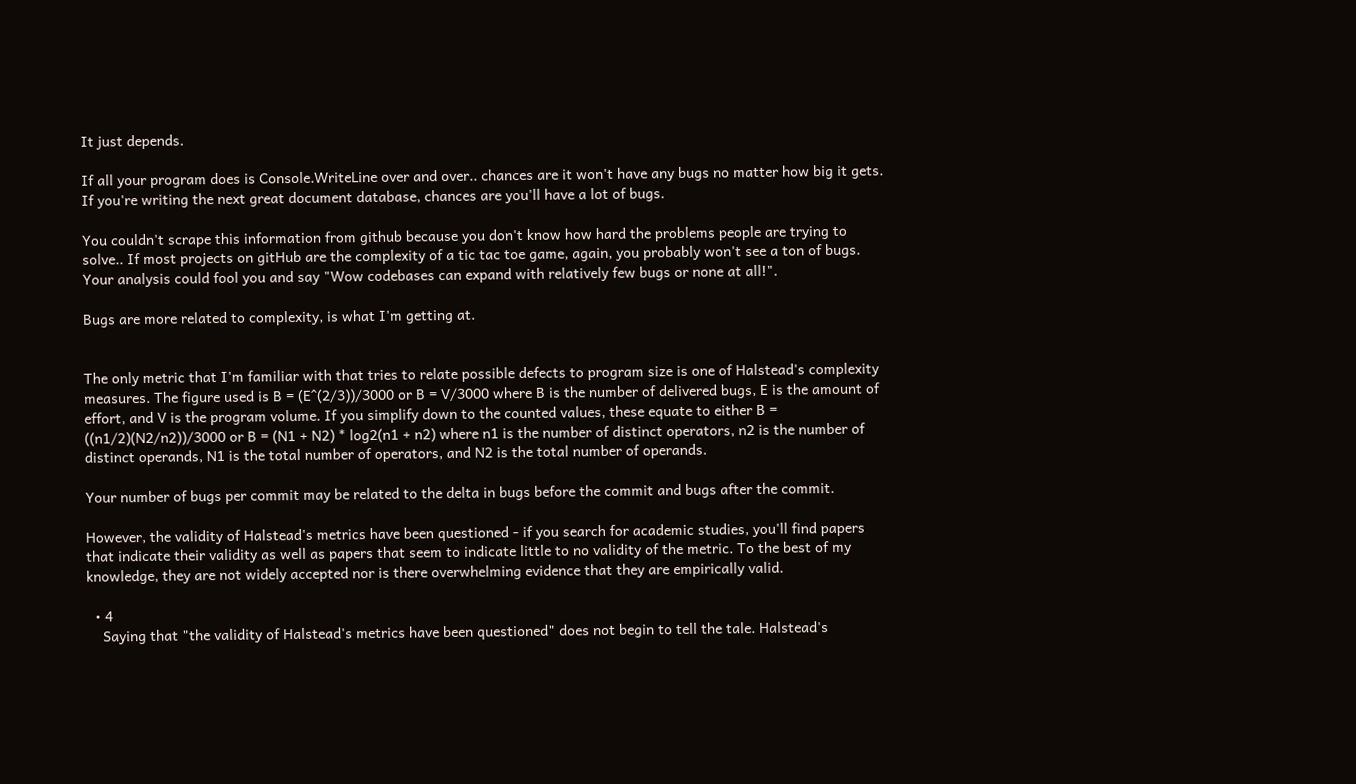It just depends.

If all your program does is Console.WriteLine over and over.. chances are it won't have any bugs no matter how big it gets. If you're writing the next great document database, chances are you'll have a lot of bugs.

You couldn't scrape this information from github because you don't know how hard the problems people are trying to solve.. If most projects on gitHub are the complexity of a tic tac toe game, again, you probably won't see a ton of bugs. Your analysis could fool you and say "Wow codebases can expand with relatively few bugs or none at all!".

Bugs are more related to complexity, is what I'm getting at.


The only metric that I'm familiar with that tries to relate possible defects to program size is one of Halstead's complexity measures. The figure used is B = (E^(2/3))/3000 or B = V/3000 where B is the number of delivered bugs, E is the amount of effort, and V is the program volume. If you simplify down to the counted values, these equate to either B = ((n1/2)(N2/n2))/3000 or B = (N1 + N2) * log2(n1 + n2) where n1 is the number of distinct operators, n2 is the number of distinct operands, N1 is the total number of operators, and N2 is the total number of operands.

Your number of bugs per commit may be related to the delta in bugs before the commit and bugs after the commit.

However, the validity of Halstead's metrics have been questioned - if you search for academic studies, you'll find papers that indicate their validity as well as papers that seem to indicate little to no validity of the metric. To the best of my knowledge, they are not widely accepted nor is there overwhelming evidence that they are empirically valid.

  • 4
    Saying that "the validity of Halstead's metrics have been questioned" does not begin to tell the tale. Halstead's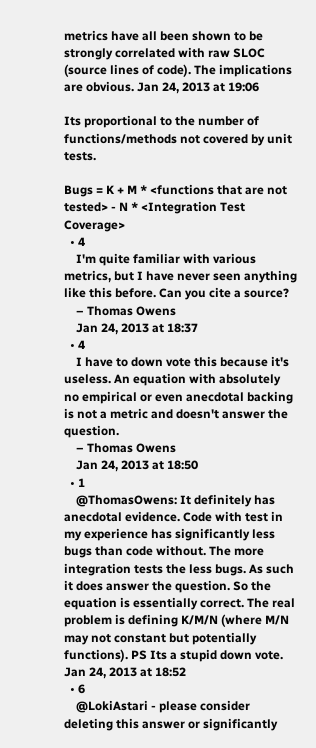metrics have all been shown to be strongly correlated with raw SLOC (source lines of code). The implications are obvious. Jan 24, 2013 at 19:06

Its proportional to the number of functions/methods not covered by unit tests.

Bugs = K + M * <functions that are not tested> - N * <Integration Test Coverage>
  • 4
    I'm quite familiar with various metrics, but I have never seen anything like this before. Can you cite a source?
    – Thomas Owens
    Jan 24, 2013 at 18:37
  • 4
    I have to down vote this because it's useless. An equation with absolutely no empirical or even anecdotal backing is not a metric and doesn't answer the question.
    – Thomas Owens
    Jan 24, 2013 at 18:50
  • 1
    @ThomasOwens: It definitely has anecdotal evidence. Code with test in my experience has significantly less bugs than code without. The more integration tests the less bugs. As such it does answer the question. So the equation is essentially correct. The real problem is defining K/M/N (where M/N may not constant but potentially functions). PS Its a stupid down vote. Jan 24, 2013 at 18:52
  • 6
    @LokiAstari - please consider deleting this answer or significantly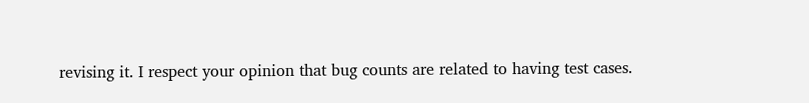revising it. I respect your opinion that bug counts are related to having test cases.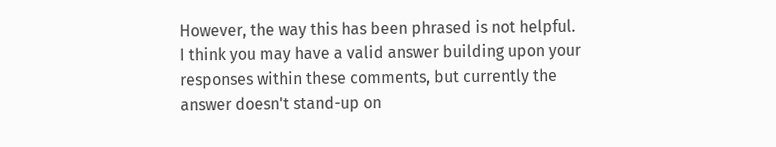However, the way this has been phrased is not helpful. I think you may have a valid answer building upon your responses within these comments, but currently the answer doesn't stand-up on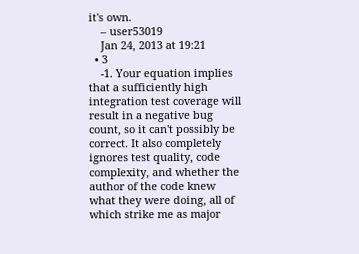it's own.
    – user53019
    Jan 24, 2013 at 19:21
  • 3
    -1. Your equation implies that a sufficiently high integration test coverage will result in a negative bug count, so it can't possibly be correct. It also completely ignores test quality, code complexity, and whether the author of the code knew what they were doing, all of which strike me as major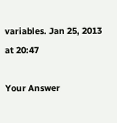variables. Jan 25, 2013 at 20:47

Your Answer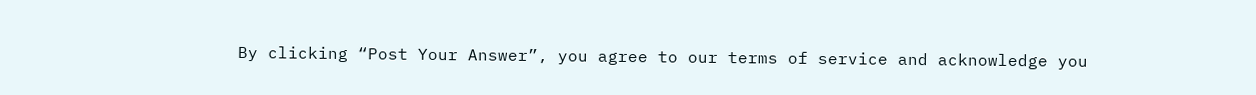By clicking “Post Your Answer”, you agree to our terms of service and acknowledge you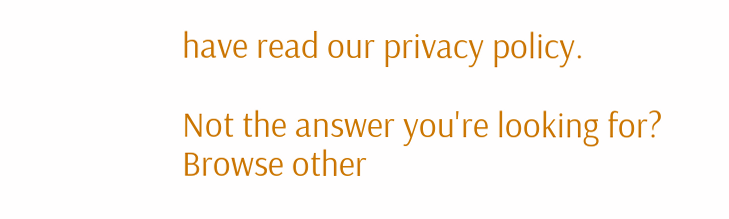have read our privacy policy.

Not the answer you're looking for? Browse other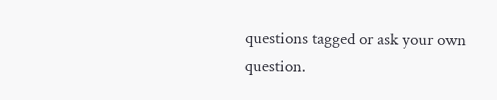questions tagged or ask your own question.